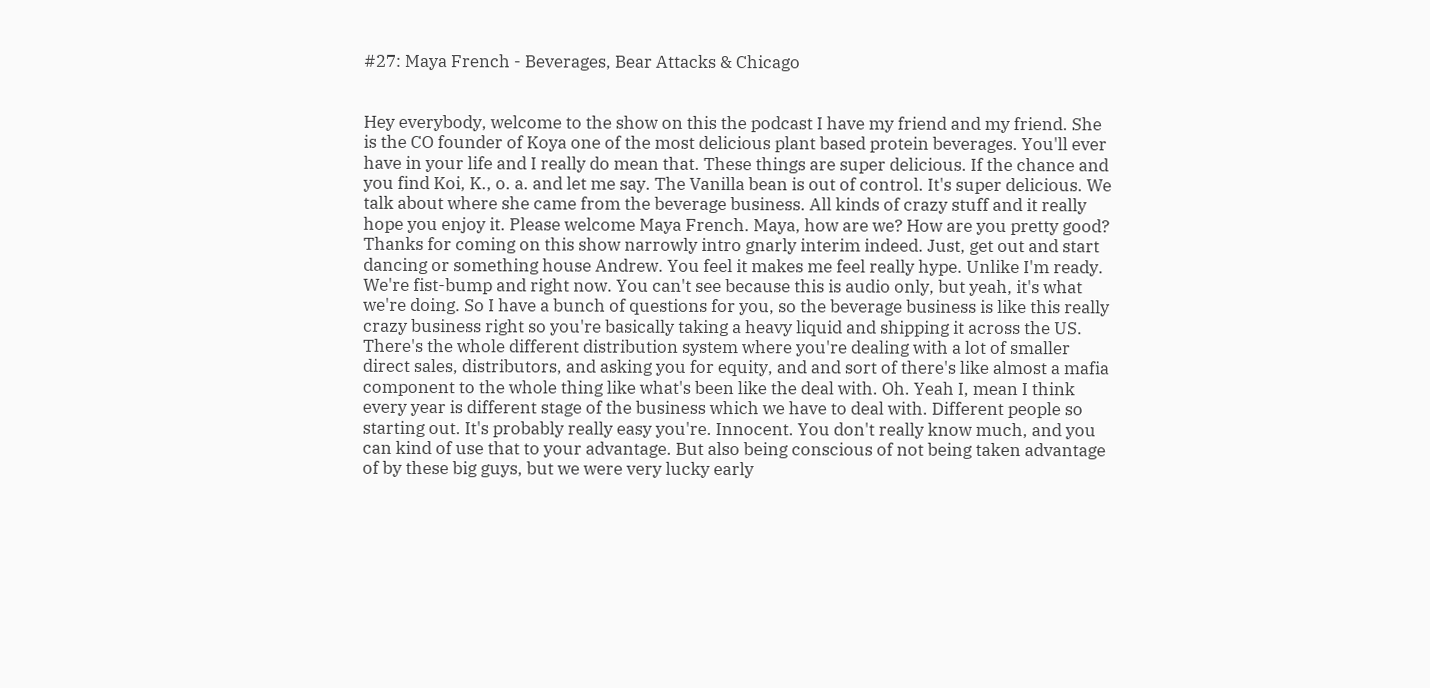#27: Maya French - Beverages, Bear Attacks & Chicago


Hey everybody, welcome to the show on this the podcast I have my friend and my friend. She is the CO founder of Koya one of the most delicious plant based protein beverages. You'll ever have in your life and I really do mean that. These things are super delicious. If the chance and you find Koi, K., o. a. and let me say. The Vanilla bean is out of control. It's super delicious. We talk about where she came from the beverage business. All kinds of crazy stuff and it really hope you enjoy it. Please welcome Maya French. Maya, how are we? How are you pretty good? Thanks for coming on this show narrowly intro gnarly interim indeed. Just, get out and start dancing or something house Andrew. You feel it makes me feel really hype. Unlike I'm ready. We're fist-bump and right now. You can't see because this is audio only, but yeah, it's what we're doing. So I have a bunch of questions for you, so the beverage business is like this really crazy business right so you're basically taking a heavy liquid and shipping it across the US. There's the whole different distribution system where you're dealing with a lot of smaller direct sales, distributors, and asking you for equity, and and sort of there's like almost a mafia component to the whole thing like what's been like the deal with. Oh. Yeah I, mean I think every year is different stage of the business which we have to deal with. Different people so starting out. It's probably really easy you're. Innocent. You don't really know much, and you can kind of use that to your advantage. But also being conscious of not being taken advantage of by these big guys, but we were very lucky early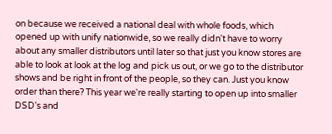on because we received a national deal with whole foods, which opened up with unify nationwide, so we really didn't have to worry about any smaller distributors until later so that just you know stores are able to look at look at the log and pick us out, or we go to the distributor shows and be right in front of the people, so they can. Just you know order than there? This year we're really starting to open up into smaller DSD's and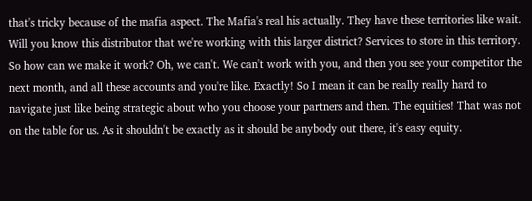that's tricky because of the mafia aspect. The Mafia's real his actually. They have these territories like wait. Will you know this distributor that we're working with this larger district? Services to store in this territory. So how can we make it work? Oh, we can't. We can't work with you, and then you see your competitor the next month, and all these accounts and you're like. Exactly! So I mean it can be really really hard to navigate just like being strategic about who you choose your partners and then. The equities! That was not on the table for us. As it shouldn't be exactly as it should be anybody out there, it's easy equity.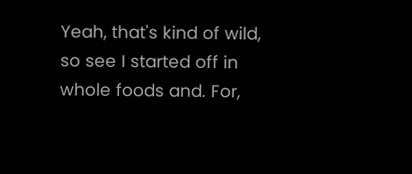Yeah, that's kind of wild, so see I started off in whole foods and. For,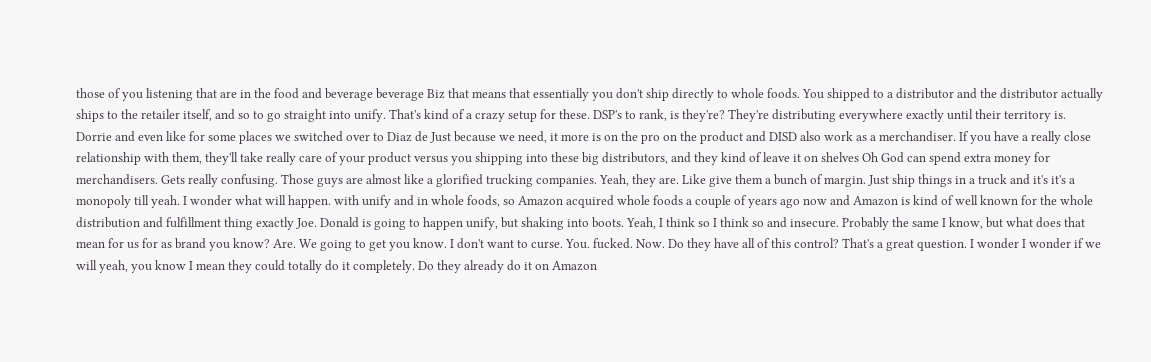those of you listening that are in the food and beverage beverage Biz that means that essentially you don't ship directly to whole foods. You shipped to a distributor and the distributor actually ships to the retailer itself, and so to go straight into unify. That's kind of a crazy setup for these. DSP's to rank, is they're? They're distributing everywhere exactly until their territory is. Dorrie and even like for some places we switched over to Diaz de Just because we need, it more is on the pro on the product and DISD also work as a merchandiser. If you have a really close relationship with them, they'll take really care of your product versus you shipping into these big distributors, and they kind of leave it on shelves Oh God can spend extra money for merchandisers. Gets really confusing. Those guys are almost like a glorified trucking companies. Yeah, they are. Like give them a bunch of margin. Just ship things in a truck and it's it's a monopoly till yeah. I wonder what will happen. with unify and in whole foods, so Amazon acquired whole foods a couple of years ago now and Amazon is kind of well known for the whole distribution and fulfillment thing exactly Joe. Donald is going to happen unify, but shaking into boots. Yeah, I think so I think so and insecure. Probably the same I know, but what does that mean for us for as brand you know? Are. We going to get you know. I don't want to curse. You. fucked. Now. Do they have all of this control? That's a great question. I wonder I wonder if we will yeah, you know I mean they could totally do it completely. Do they already do it on Amazon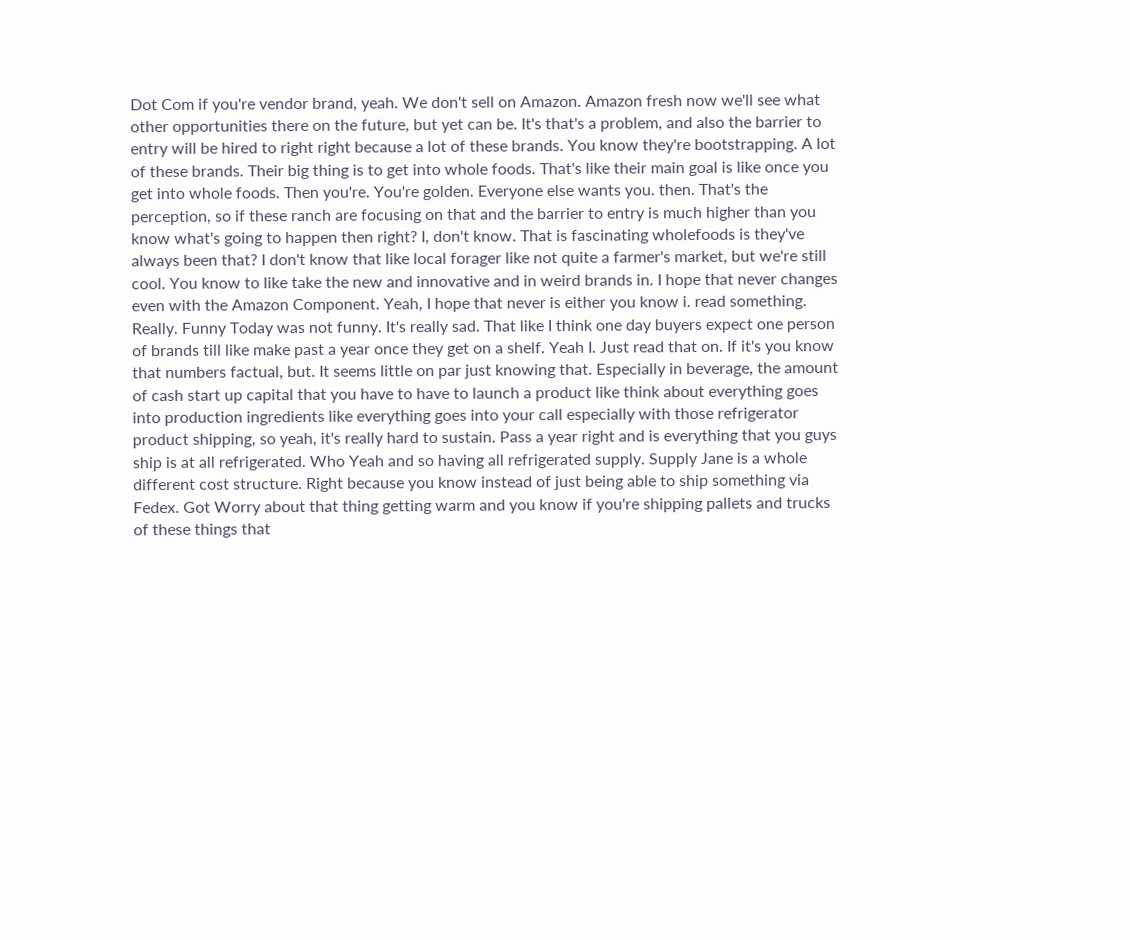Dot Com if you're vendor brand, yeah. We don't sell on Amazon. Amazon fresh now we'll see what other opportunities there on the future, but yet can be. It's that's a problem, and also the barrier to entry will be hired to right right because a lot of these brands. You know they're bootstrapping. A lot of these brands. Their big thing is to get into whole foods. That's like their main goal is like once you get into whole foods. Then you're. You're golden. Everyone else wants you. then. That's the perception, so if these ranch are focusing on that and the barrier to entry is much higher than you know what's going to happen then right? I, don't know. That is fascinating wholefoods is they've always been that? I don't know that like local forager like not quite a farmer's market, but we're still cool. You know to like take the new and innovative and in weird brands in. I hope that never changes even with the Amazon Component. Yeah, I hope that never is either you know i. read something. Really. Funny Today was not funny. It's really sad. That like I think one day buyers expect one person of brands till like make past a year once they get on a shelf. Yeah I. Just read that on. If it's you know that numbers factual, but. It seems little on par just knowing that. Especially in beverage, the amount of cash start up capital that you have to have to launch a product like think about everything goes into production ingredients like everything goes into your call especially with those refrigerator product shipping, so yeah, it's really hard to sustain. Pass a year right and is everything that you guys ship is at all refrigerated. Who Yeah and so having all refrigerated supply. Supply Jane is a whole different cost structure. Right because you know instead of just being able to ship something via Fedex. Got Worry about that thing getting warm and you know if you're shipping pallets and trucks of these things that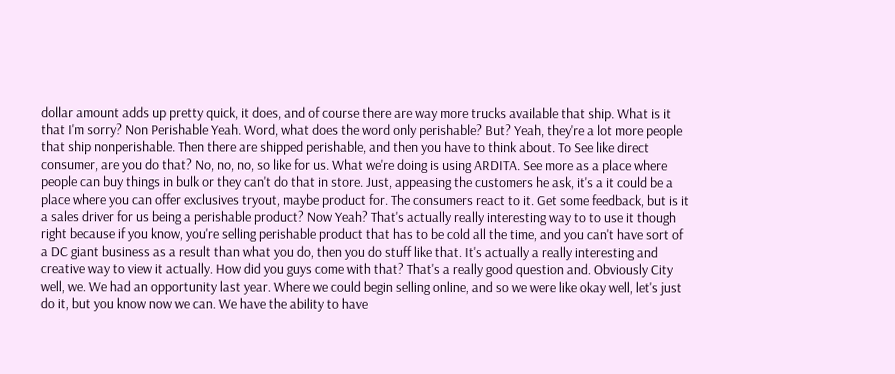dollar amount adds up pretty quick, it does, and of course there are way more trucks available that ship. What is it that I'm sorry? Non Perishable Yeah. Word, what does the word only perishable? But? Yeah, they're a lot more people that ship nonperishable. Then there are shipped perishable, and then you have to think about. To See like direct consumer, are you do that? No, no, no, so like for us. What we're doing is using ARDITA. See more as a place where people can buy things in bulk or they can't do that in store. Just, appeasing the customers he ask, it's a it could be a place where you can offer exclusives tryout, maybe product for. The consumers react to it. Get some feedback, but is it a sales driver for us being a perishable product? Now Yeah? That's actually really interesting way to to use it though right because if you know, you're selling perishable product that has to be cold all the time, and you can't have sort of a DC giant business as a result than what you do, then you do stuff like that. It's actually a really interesting and creative way to view it actually. How did you guys come with that? That's a really good question and. Obviously City well, we. We had an opportunity last year. Where we could begin selling online, and so we were like okay well, let's just do it, but you know now we can. We have the ability to have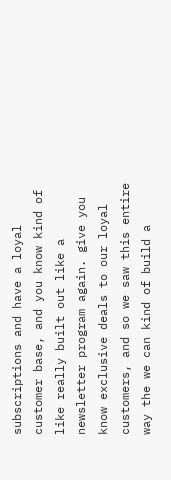subscriptions and have a loyal customer base, and you know kind of like really built out like a newsletter program again. give you know exclusive deals to our loyal customers, and so we saw this entire way the we can kind of build a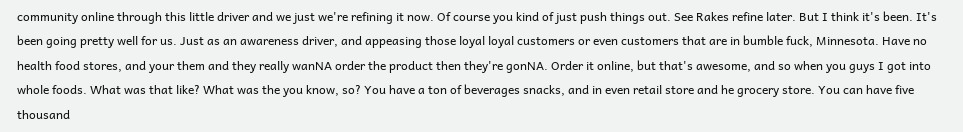community online through this little driver and we just we're refining it now. Of course you kind of just push things out. See Rakes refine later. But I think it's been. It's been going pretty well for us. Just as an awareness driver, and appeasing those loyal loyal customers or even customers that are in bumble fuck, Minnesota. Have no health food stores, and your them and they really wanNA order the product then they're gonNA. Order it online, but that's awesome, and so when you guys I got into whole foods. What was that like? What was the you know, so? You have a ton of beverages snacks, and in even retail store and he grocery store. You can have five thousand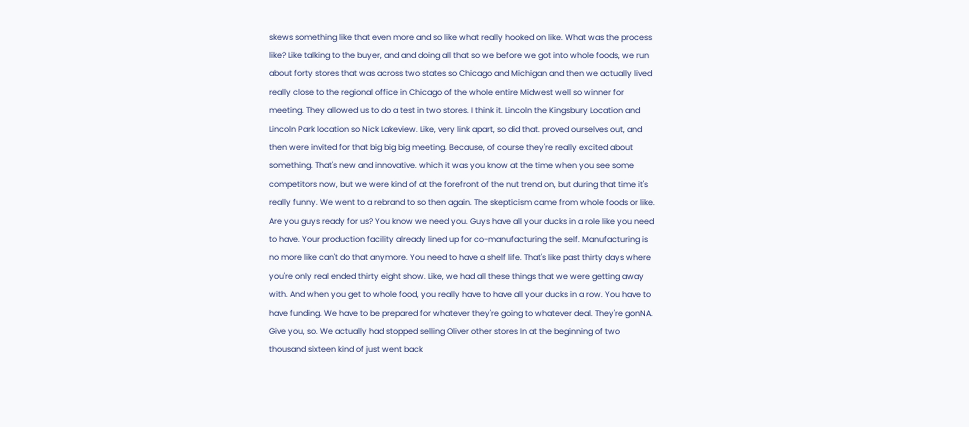skews something like that even more and so like what really hooked on like. What was the process like? Like talking to the buyer, and and doing all that so we before we got into whole foods, we run about forty stores that was across two states so Chicago and Michigan and then we actually lived really close to the regional office in Chicago of the whole entire Midwest well so winner for meeting. They allowed us to do a test in two stores. I think it. Lincoln the Kingsbury Location and Lincoln Park location so Nick Lakeview. Like, very link apart, so did that. proved ourselves out, and then were invited for that big big big meeting. Because, of course they're really excited about something. That's new and innovative. which it was you know at the time when you see some competitors now, but we were kind of at the forefront of the nut trend on, but during that time it's really funny. We went to a rebrand to so then again. The skepticism came from whole foods or like. Are you guys ready for us? You know we need you. Guys have all your ducks in a role like you need to have. Your production facility already lined up for co-manufacturing the self. Manufacturing is no more like can't do that anymore. You need to have a shelf life. That's like past thirty days where you're only real ended thirty eight show. Like, we had all these things that we were getting away with. And when you get to whole food, you really have to have all your ducks in a row. You have to have funding. We have to be prepared for whatever they're going to whatever deal. They're gonNA. Give you, so. We actually had stopped selling Oliver other stores In at the beginning of two thousand sixteen kind of just went back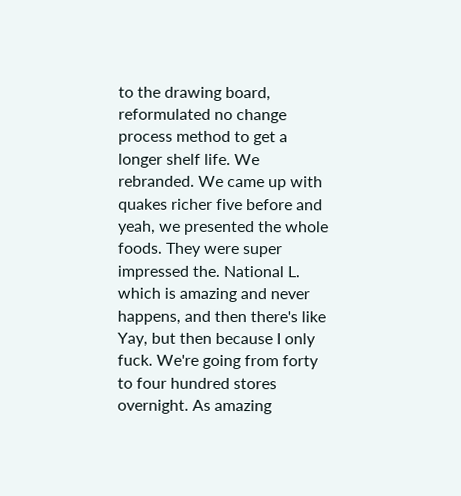to the drawing board, reformulated no change process method to get a longer shelf life. We rebranded. We came up with quakes richer five before and yeah, we presented the whole foods. They were super impressed the. National L. which is amazing and never happens, and then there's like Yay, but then because I only fuck. We're going from forty to four hundred stores overnight. As amazing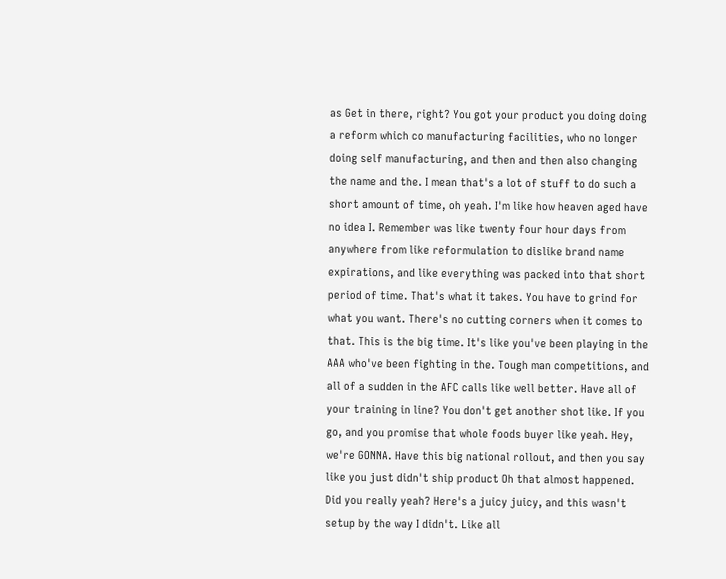as Get in there, right? You got your product you doing doing a reform which co manufacturing facilities, who no longer doing self manufacturing, and then and then also changing the name and the. I mean that's a lot of stuff to do such a short amount of time, oh yeah. I'm like how heaven aged have no idea I. Remember was like twenty four hour days from anywhere from like reformulation to dislike brand name expirations, and like everything was packed into that short period of time. That's what it takes. You have to grind for what you want. There's no cutting corners when it comes to that. This is the big time. It's like you've been playing in the AAA who've been fighting in the. Tough man competitions, and all of a sudden in the AFC calls like well better. Have all of your training in line? You don't get another shot like. If you go, and you promise that whole foods buyer like yeah. Hey, we're GONNA. Have this big national rollout, and then you say like you just didn't ship product Oh that almost happened. Did you really yeah? Here's a juicy juicy, and this wasn't setup by the way I didn't. Like all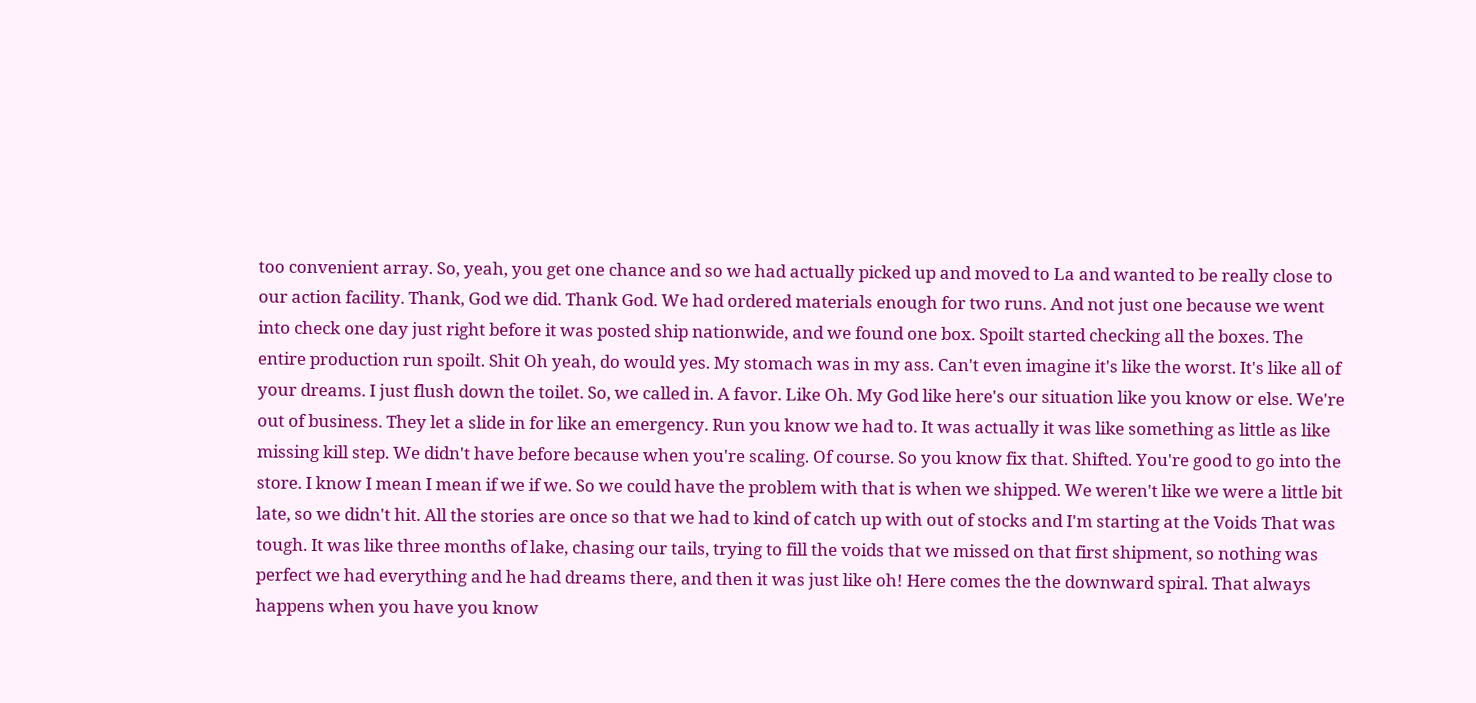too convenient array. So, yeah, you get one chance and so we had actually picked up and moved to La and wanted to be really close to our action facility. Thank, God we did. Thank God. We had ordered materials enough for two runs. And not just one because we went into check one day just right before it was posted ship nationwide, and we found one box. Spoilt started checking all the boxes. The entire production run spoilt. Shit Oh yeah, do would yes. My stomach was in my ass. Can't even imagine it's like the worst. It's like all of your dreams. I just flush down the toilet. So, we called in. A favor. Like Oh. My God like here's our situation like you know or else. We're out of business. They let a slide in for like an emergency. Run you know we had to. It was actually it was like something as little as like missing kill step. We didn't have before because when you're scaling. Of course. So you know fix that. Shifted. You're good to go into the store. I know I mean I mean if we if we. So we could have the problem with that is when we shipped. We weren't like we were a little bit late, so we didn't hit. All the stories are once so that we had to kind of catch up with out of stocks and I'm starting at the Voids That was tough. It was like three months of lake, chasing our tails, trying to fill the voids that we missed on that first shipment, so nothing was perfect we had everything and he had dreams there, and then it was just like oh! Here comes the the downward spiral. That always happens when you have you know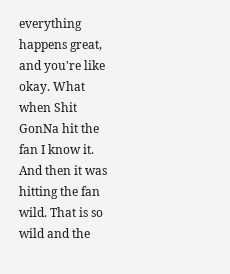everything happens great, and you're like okay. What when Shit GonNa hit the fan I know it. And then it was hitting the fan wild. That is so wild and the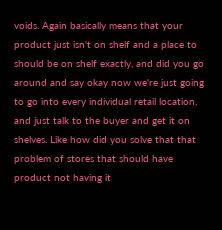voids. Again basically means that your product just isn't on shelf and a place to should be on shelf exactly, and did you go around and say okay now we're just going to go into every individual retail location, and just talk to the buyer and get it on shelves. Like how did you solve that that problem of stores that should have product not having it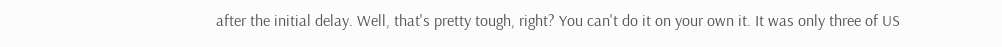after the initial delay. Well, that's pretty tough, right? You can't do it on your own it. It was only three of US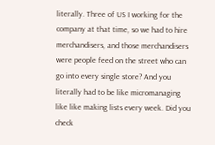literally. Three of US I working for the company at that time, so we had to hire merchandisers, and those merchandisers were people feed on the street who can go into every single store? And you literally had to be like micromanaging like like making lists every week. Did you check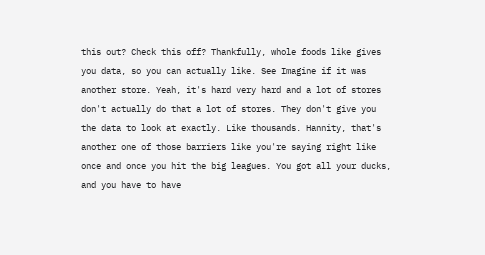this out? Check this off? Thankfully, whole foods like gives you data, so you can actually like. See Imagine if it was another store. Yeah, it's hard very hard and a lot of stores don't actually do that a lot of stores. They don't give you the data to look at exactly. Like thousands. Hannity, that's another one of those barriers like you're saying right like once and once you hit the big leagues. You got all your ducks, and you have to have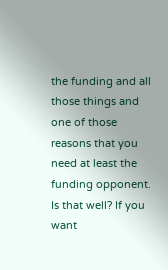the funding and all those things and one of those reasons that you need at least the funding opponent. Is that well? If you want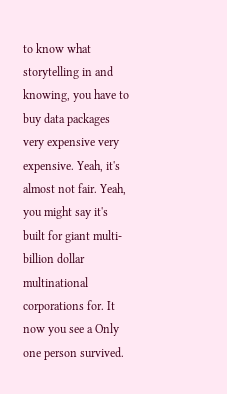to know what storytelling in and knowing, you have to buy data packages very expensive very expensive. Yeah, it's almost not fair. Yeah, you might say it's built for giant multi-billion dollar multinational corporations for. It now you see a Only one person survived.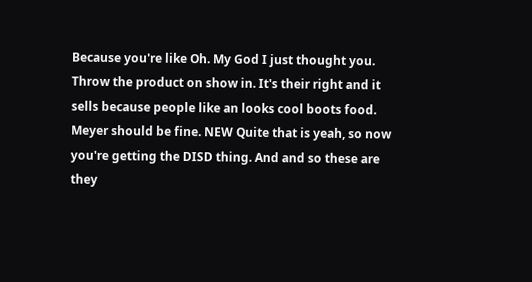Because you're like Oh. My God I just thought you. Throw the product on show in. It's their right and it sells because people like an looks cool boots food. Meyer should be fine. NEW Quite that is yeah, so now you're getting the DISD thing. And and so these are they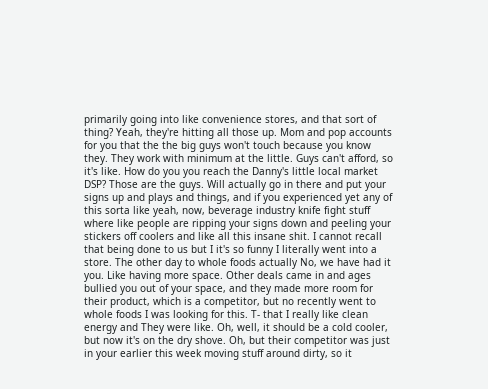primarily going into like convenience stores, and that sort of thing? Yeah, they're hitting all those up. Mom and pop accounts for you that the the big guys won't touch because you know they. They work with minimum at the little. Guys can't afford, so it's like. How do you you reach the Danny's little local market DSP? Those are the guys. Will actually go in there and put your signs up and plays and things, and if you experienced yet any of this sorta like yeah, now, beverage industry knife fight stuff where like people are ripping your signs down and peeling your stickers off coolers and like all this insane shit. I cannot recall that being done to us but I it's so funny I literally went into a store. The other day to whole foods actually No, we have had it you. Like having more space. Other deals came in and ages bullied you out of your space, and they made more room for their product, which is a competitor, but no recently went to whole foods I was looking for this. T- that I really like clean energy and They were like. Oh, well, it should be a cold cooler, but now it's on the dry shove. Oh, but their competitor was just in your earlier this week moving stuff around dirty, so it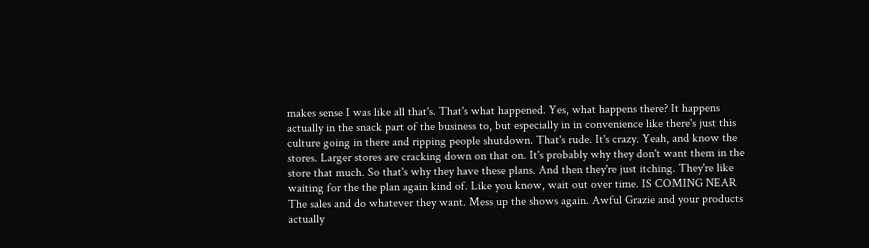makes sense I was like all that's. That's what happened. Yes, what happens there? It happens actually in the snack part of the business to, but especially in in convenience like there's just this culture going in there and ripping people shutdown. That's rude. It's crazy. Yeah, and know the stores. Larger stores are cracking down on that on. It's probably why they don't want them in the store that much. So that's why they have these plans. And then they're just itching. They're like waiting for the the plan again kind of. Like you know, wait out over time. IS COMING NEAR The sales and do whatever they want. Mess up the shows again. Awful Grazie and your products actually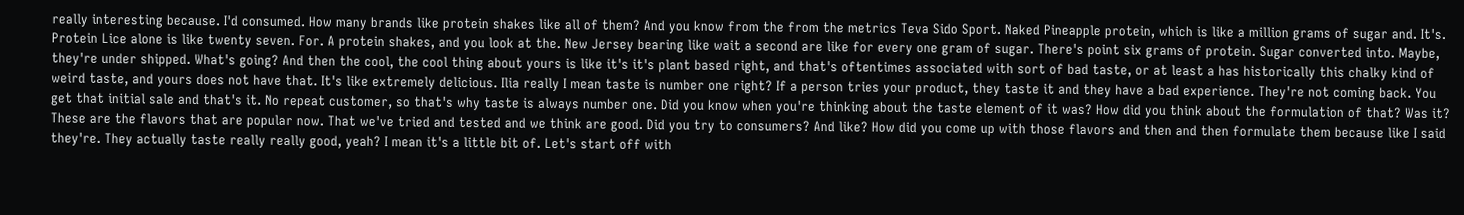really interesting because. I'd consumed. How many brands like protein shakes like all of them? And you know from the from the metrics Teva Sido Sport. Naked Pineapple protein, which is like a million grams of sugar and. It's. Protein Lice alone is like twenty seven. For. A protein shakes, and you look at the. New Jersey bearing like wait a second are like for every one gram of sugar. There's point six grams of protein. Sugar converted into. Maybe, they're under shipped. What's going? And then the cool, the cool thing about yours is like it's it's plant based right, and that's oftentimes associated with sort of bad taste, or at least a has historically this chalky kind of weird taste, and yours does not have that. It's like extremely delicious. Ilia really I mean taste is number one right? If a person tries your product, they taste it and they have a bad experience. They're not coming back. You get that initial sale and that's it. No repeat customer, so that's why taste is always number one. Did you know when you're thinking about the taste element of it was? How did you think about the formulation of that? Was it? These are the flavors that are popular now. That we've tried and tested and we think are good. Did you try to consumers? And like? How did you come up with those flavors and then and then formulate them because like I said they're. They actually taste really really good, yeah? I mean it's a little bit of. Let's start off with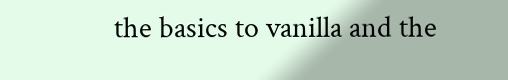the basics to vanilla and the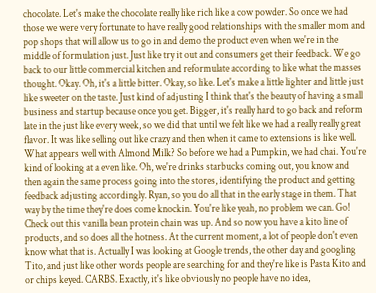chocolate. Let's make the chocolate really like rich like a cow powder. So once we had those we were very fortunate to have really good relationships with the smaller mom and pop shops that will allow us to go in and demo the product even when we're in the middle of formulation just. Just like try it out and consumers get their feedback. We go back to our little commercial kitchen and reformulate according to like what the masses thought. Okay. Oh, it's a little bitter. Okay, so like. Let's make a little lighter and little just like sweeter on the taste. Just kind of adjusting I think that's the beauty of having a small business and startup because once you get. Bigger, it's really hard to go back and reform late in the just like every week, so we did that until we felt like we had a really really great flavor. It was like selling out like crazy and then when it came to extensions is like well. What appears well with Almond Milk? So before we had a Pumpkin, we had chai. You're kind of looking at a even like. Oh, we're drinks starbucks coming out, you know and then again the same process going into the stores, identifying the product and getting feedback adjusting accordingly. Ryan, so you do all that in the early stage in them. That way by the time they're does come knockin. You're like yeah, no problem we can. Go! Check out this vanilla bean protein chain was up. And so now you have a kito line of products, and so does all the hotness. At the current moment, a lot of people don't even know what that is. Actually I was looking at Google trends, the other day and googling Tito, and just like other words people are searching for and they're like is Pasta Kito and or chips keyed. CARBS. Exactly, it's like obviously no people have no idea,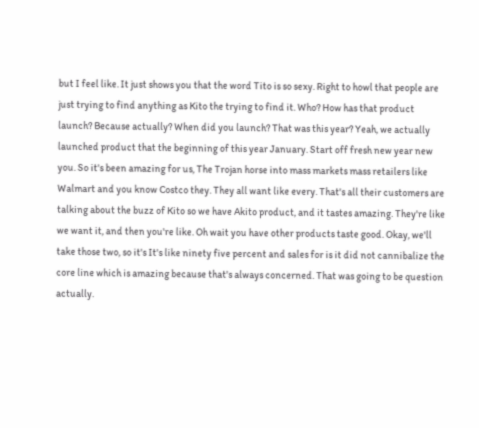but I feel like. It just shows you that the word Tito is so sexy. Right to howl that people are just trying to find anything as Kito the trying to find it. Who? How has that product launch? Because actually? When did you launch? That was this year? Yeah, we actually launched product that the beginning of this year January. Start off fresh new year new you. So it's been amazing for us, The Trojan horse into mass markets mass retailers like Walmart and you know Costco they. They all want like every. That's all their customers are talking about the buzz of Kito so we have Akito product, and it tastes amazing. They're like we want it, and then you're like. Oh wait you have other products taste good. Okay, we'll take those two, so it's It's like ninety five percent and sales for is it did not cannibalize the core line which is amazing because that's always concerned. That was going to be question actually.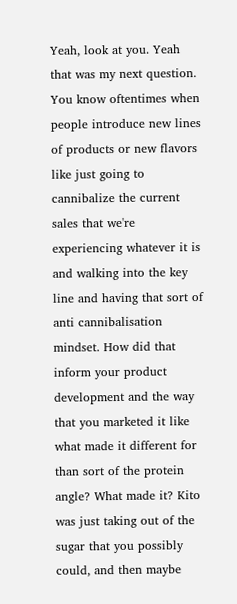Yeah, look at you. Yeah that was my next question. You know oftentimes when people introduce new lines of products or new flavors like just going to cannibalize the current sales that we're experiencing whatever it is and walking into the key line and having that sort of anti cannibalisation mindset. How did that inform your product development and the way that you marketed it like what made it different for than sort of the protein angle? What made it? Kito was just taking out of the sugar that you possibly could, and then maybe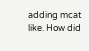adding mcat like. How did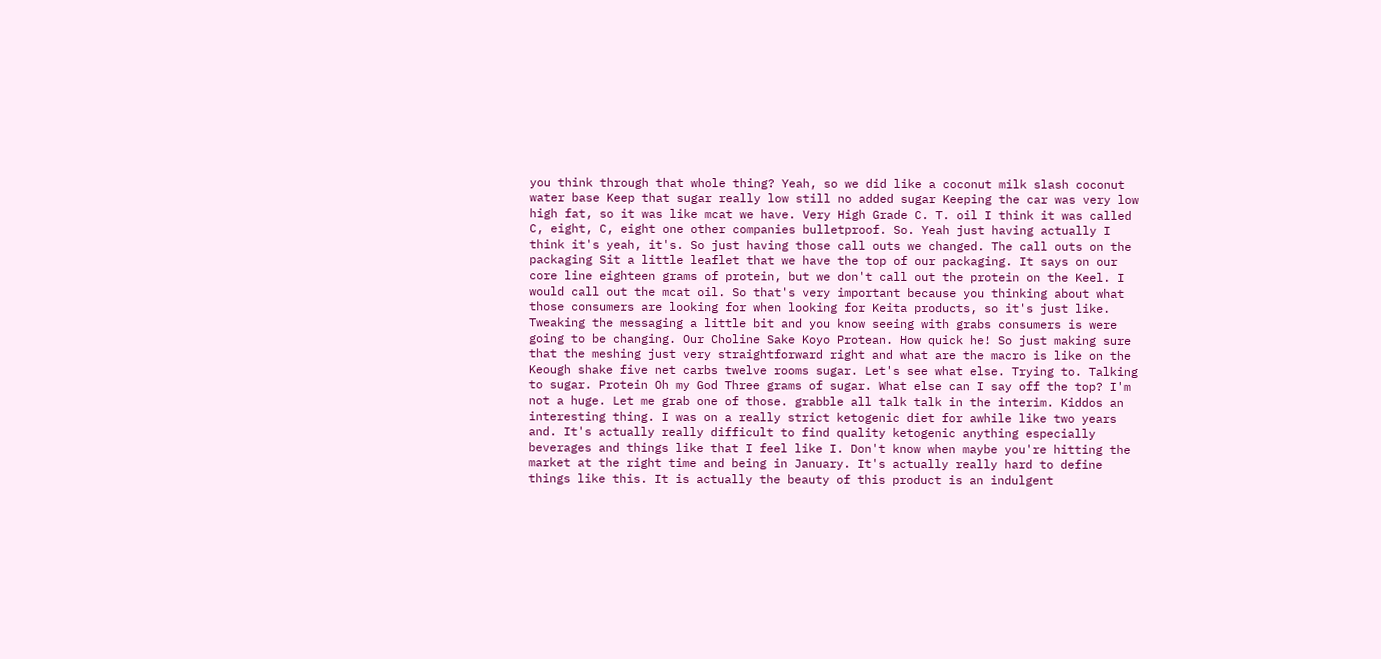you think through that whole thing? Yeah, so we did like a coconut milk slash coconut water base Keep that sugar really low still no added sugar Keeping the car was very low high fat, so it was like mcat we have. Very High Grade C. T. oil I think it was called C, eight, C, eight one other companies bulletproof. So. Yeah just having actually I think it's yeah, it's. So just having those call outs we changed. The call outs on the packaging Sit a little leaflet that we have the top of our packaging. It says on our core line eighteen grams of protein, but we don't call out the protein on the Keel. I would call out the mcat oil. So that's very important because you thinking about what those consumers are looking for when looking for Keita products, so it's just like. Tweaking the messaging a little bit and you know seeing with grabs consumers is were going to be changing. Our Choline Sake Koyo Protean. How quick he! So just making sure that the meshing just very straightforward right and what are the macro is like on the Keough shake five net carbs twelve rooms sugar. Let's see what else. Trying to. Talking to sugar. Protein Oh my God Three grams of sugar. What else can I say off the top? I'm not a huge. Let me grab one of those. grabble all talk talk in the interim. Kiddos an interesting thing. I was on a really strict ketogenic diet for awhile like two years and. It's actually really difficult to find quality ketogenic anything especially beverages and things like that I feel like I. Don't know when maybe you're hitting the market at the right time and being in January. It's actually really hard to define things like this. It is actually the beauty of this product is an indulgent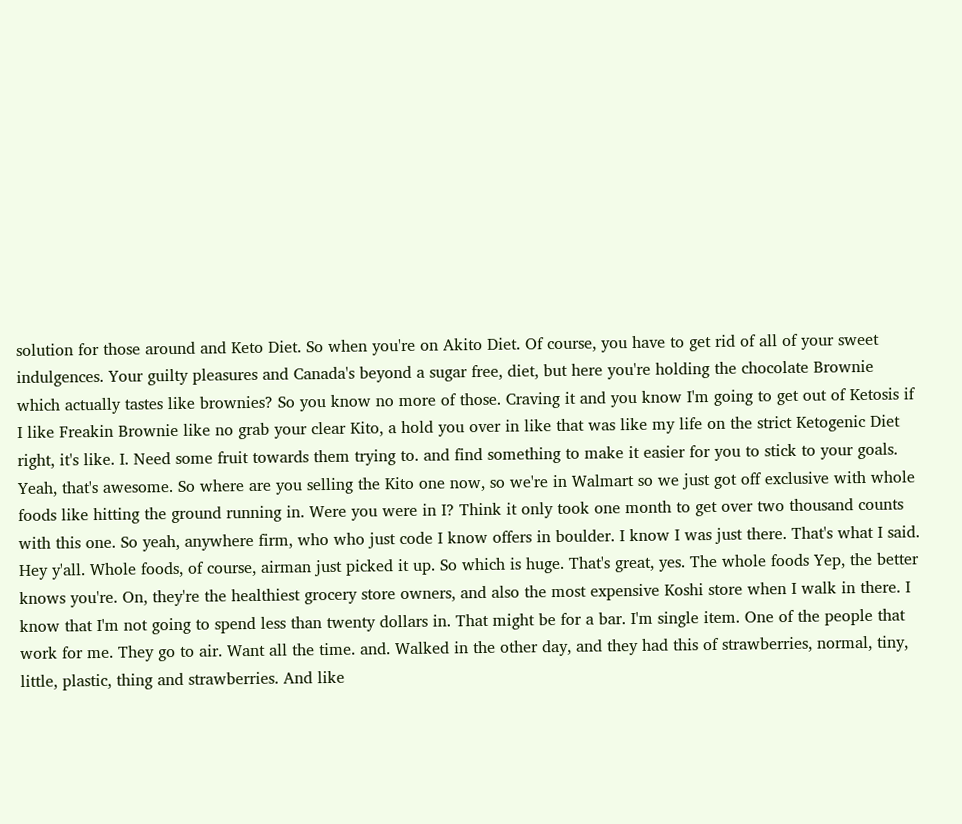solution for those around and Keto Diet. So when you're on Akito Diet. Of course, you have to get rid of all of your sweet indulgences. Your guilty pleasures and Canada's beyond a sugar free, diet, but here you're holding the chocolate Brownie which actually tastes like brownies? So you know no more of those. Craving it and you know I'm going to get out of Ketosis if I like Freakin Brownie like no grab your clear Kito, a hold you over in like that was like my life on the strict Ketogenic Diet right, it's like. I. Need some fruit towards them trying to. and find something to make it easier for you to stick to your goals. Yeah, that's awesome. So where are you selling the Kito one now, so we're in Walmart so we just got off exclusive with whole foods like hitting the ground running in. Were you were in I? Think it only took one month to get over two thousand counts with this one. So yeah, anywhere firm, who who just code I know offers in boulder. I know I was just there. That's what I said. Hey y'all. Whole foods, of course, airman just picked it up. So which is huge. That's great, yes. The whole foods Yep, the better knows you're. On, they're the healthiest grocery store owners, and also the most expensive Koshi store when I walk in there. I know that I'm not going to spend less than twenty dollars in. That might be for a bar. I'm single item. One of the people that work for me. They go to air. Want all the time. and. Walked in the other day, and they had this of strawberries, normal, tiny, little, plastic, thing and strawberries. And like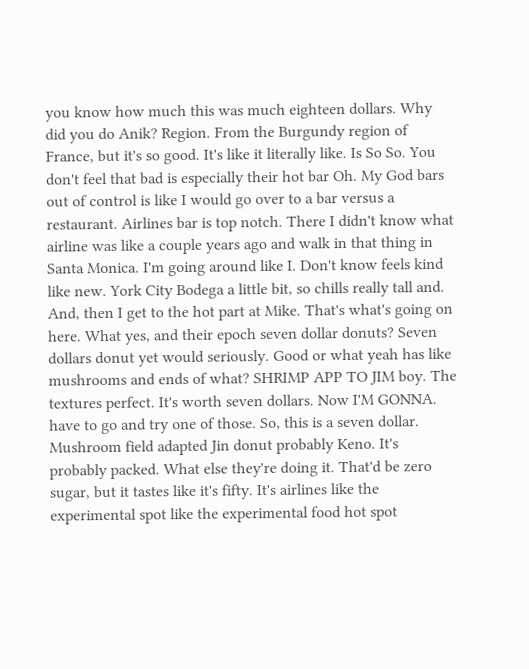you know how much this was much eighteen dollars. Why did you do Anik? Region. From the Burgundy region of France, but it's so good. It's like it literally like. Is So So. You don't feel that bad is especially their hot bar Oh. My God bars out of control is like I would go over to a bar versus a restaurant. Airlines bar is top notch. There I didn't know what airline was like a couple years ago and walk in that thing in Santa Monica. I'm going around like I. Don't know feels kind like new. York City Bodega a little bit, so chills really tall and. And, then I get to the hot part at Mike. That's what's going on here. What yes, and their epoch seven dollar donuts? Seven dollars donut yet would seriously. Good or what yeah has like mushrooms and ends of what? SHRIMP APP TO JIM boy. The textures perfect. It's worth seven dollars. Now I'M GONNA. have to go and try one of those. So, this is a seven dollar. Mushroom field adapted Jin donut probably Keno. It's probably packed. What else they're doing it. That'd be zero sugar, but it tastes like it's fifty. It's airlines like the experimental spot like the experimental food hot spot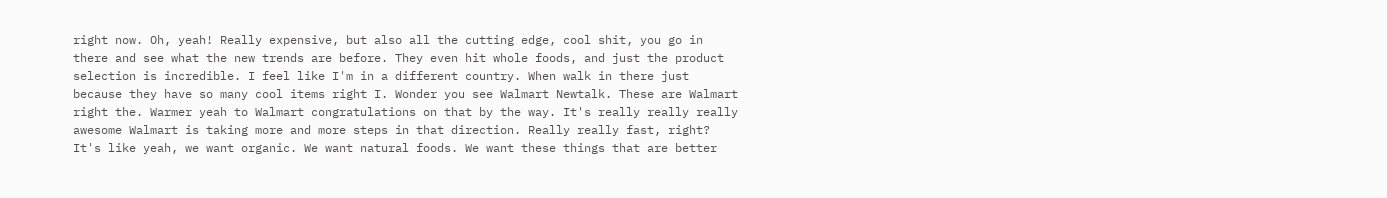right now. Oh, yeah! Really expensive, but also all the cutting edge, cool shit, you go in there and see what the new trends are before. They even hit whole foods, and just the product selection is incredible. I feel like I'm in a different country. When walk in there just because they have so many cool items right I. Wonder you see Walmart Newtalk. These are Walmart right the. Warmer yeah to Walmart congratulations on that by the way. It's really really really awesome Walmart is taking more and more steps in that direction. Really really fast, right? It's like yeah, we want organic. We want natural foods. We want these things that are better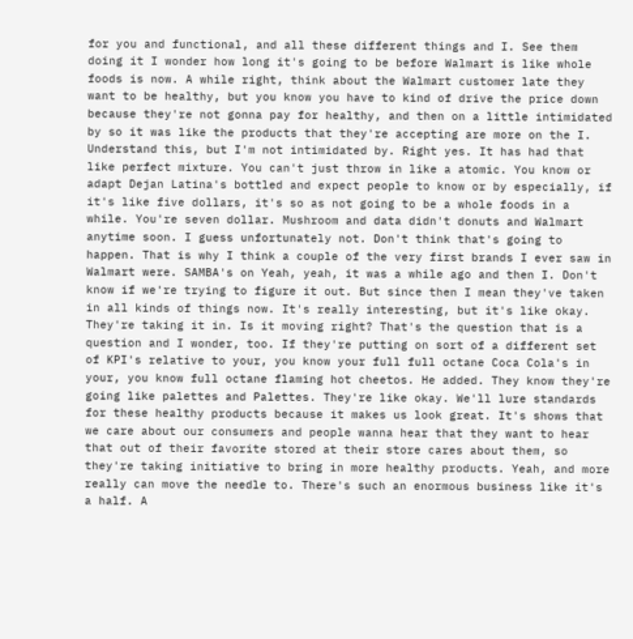for you and functional, and all these different things and I. See them doing it I wonder how long it's going to be before Walmart is like whole foods is now. A while right, think about the Walmart customer late they want to be healthy, but you know you have to kind of drive the price down because they're not gonna pay for healthy, and then on a little intimidated by so it was like the products that they're accepting are more on the I. Understand this, but I'm not intimidated by. Right yes. It has had that like perfect mixture. You can't just throw in like a atomic. You know or adapt Dejan Latina's bottled and expect people to know or by especially, if it's like five dollars, it's so as not going to be a whole foods in a while. You're seven dollar. Mushroom and data didn't donuts and Walmart anytime soon. I guess unfortunately not. Don't think that's going to happen. That is why I think a couple of the very first brands I ever saw in Walmart were. SAMBA's on Yeah, yeah, it was a while ago and then I. Don't know if we're trying to figure it out. But since then I mean they've taken in all kinds of things now. It's really interesting, but it's like okay. They're taking it in. Is it moving right? That's the question that is a question and I wonder, too. If they're putting on sort of a different set of KPI's relative to your, you know your full full octane Coca Cola's in your, you know full octane flaming hot cheetos. He added. They know they're going like palettes and Palettes. They're like okay. We'll lure standards for these healthy products because it makes us look great. It's shows that we care about our consumers and people wanna hear that they want to hear that out of their favorite stored at their store cares about them, so they're taking initiative to bring in more healthy products. Yeah, and more really can move the needle to. There's such an enormous business like it's a half. A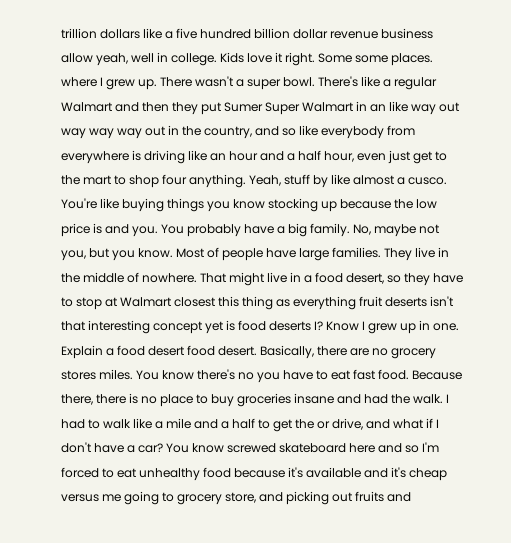trillion dollars like a five hundred billion dollar revenue business allow yeah, well in college. Kids love it right. Some some places. where I grew up. There wasn't a super bowl. There's like a regular Walmart and then they put Sumer Super Walmart in an like way out way way way out in the country, and so like everybody from everywhere is driving like an hour and a half hour, even just get to the mart to shop four anything. Yeah, stuff by like almost a cusco. You're like buying things you know stocking up because the low price is and you. You probably have a big family. No, maybe not you, but you know. Most of people have large families. They live in the middle of nowhere. That might live in a food desert, so they have to stop at Walmart closest this thing as everything fruit deserts isn't that interesting concept yet is food deserts I? Know I grew up in one. Explain a food desert food desert. Basically, there are no grocery stores miles. You know there's no you have to eat fast food. Because there, there is no place to buy groceries insane and had the walk. I had to walk like a mile and a half to get the or drive, and what if I don't have a car? You know screwed skateboard here and so I'm forced to eat unhealthy food because it's available and it's cheap versus me going to grocery store, and picking out fruits and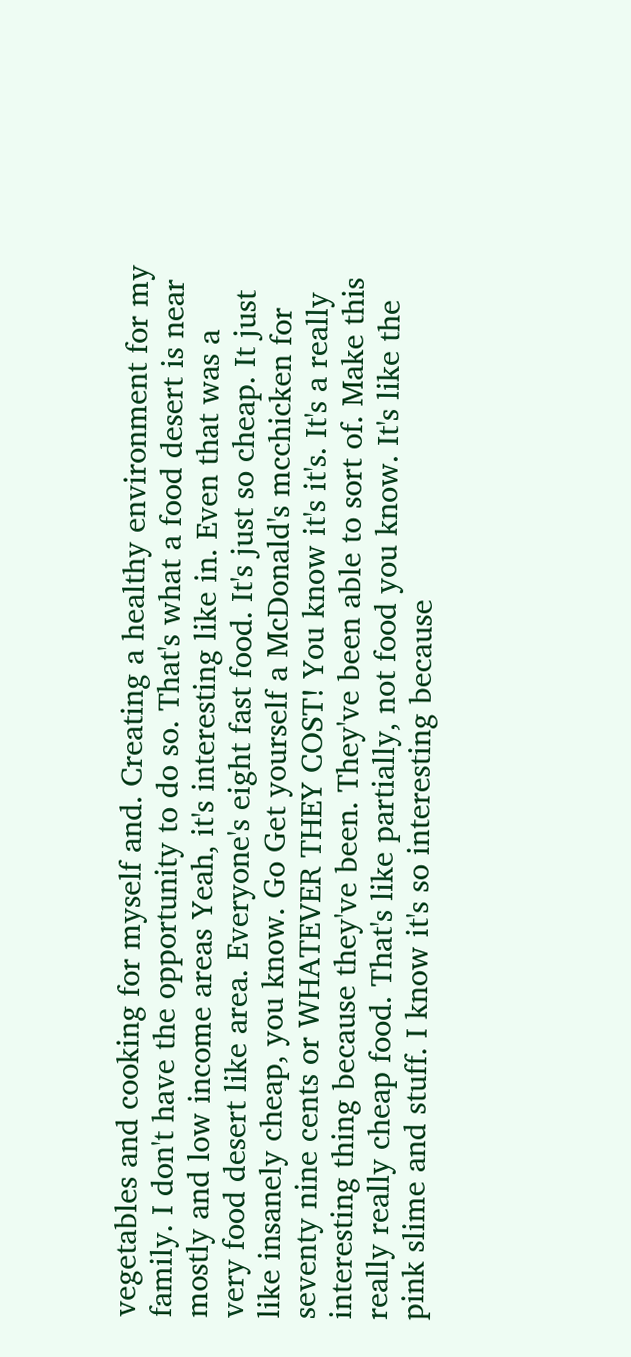vegetables and cooking for myself and. Creating a healthy environment for my family. I don't have the opportunity to do so. That's what a food desert is near mostly and low income areas Yeah, it's interesting like in. Even that was a very food desert like area. Everyone's eight fast food. It's just so cheap. It just like insanely cheap, you know. Go Get yourself a McDonald's mcchicken for seventy nine cents or WHATEVER THEY COST! You know it's it's. It's a really interesting thing because they've been. They've been able to sort of. Make this really really cheap food. That's like partially, not food you know. It's like the pink slime and stuff. I know it's so interesting because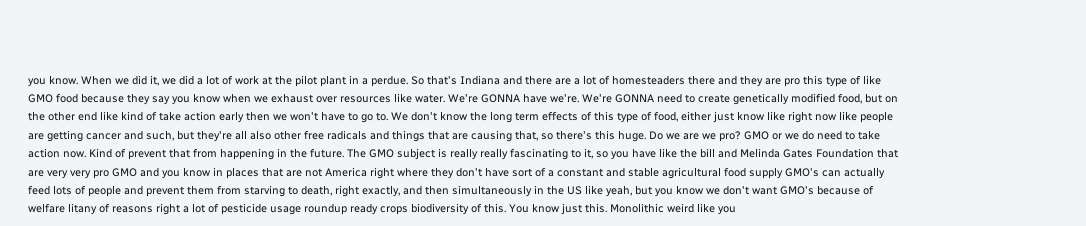you know. When we did it, we did a lot of work at the pilot plant in a perdue. So that's Indiana and there are a lot of homesteaders there and they are pro this type of like GMO food because they say you know when we exhaust over resources like water. We're GONNA have we're. We're GONNA need to create genetically modified food, but on the other end like kind of take action early then we won't have to go to. We don't know the long term effects of this type of food, either just know like right now like people are getting cancer and such, but they're all also other free radicals and things that are causing that, so there's this huge. Do we are we pro? GMO or we do need to take action now. Kind of prevent that from happening in the future. The GMO subject is really really fascinating to it, so you have like the bill and Melinda Gates Foundation that are very very pro GMO and you know in places that are not America right where they don't have sort of a constant and stable agricultural food supply GMO's can actually feed lots of people and prevent them from starving to death, right exactly, and then simultaneously in the US like yeah, but you know we don't want GMO's because of welfare litany of reasons right a lot of pesticide usage roundup ready crops biodiversity of this. You know just this. Monolithic weird like you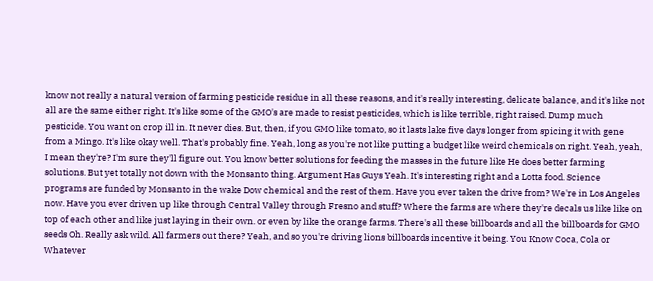know not really a natural version of farming pesticide residue in all these reasons, and it's really interesting, delicate balance, and it's like not all are the same either right. It's like some of the GMO's are made to resist pesticides, which is like terrible, right raised. Dump much pesticide. You want on crop ill in. It never dies. But, then, if you GMO like tomato, so it lasts lake five days longer from spicing it with gene from a Mingo. It's like okay well. That's probably fine. Yeah, long as you're not like putting a budget like weird chemicals on right. Yeah, yeah, I mean they're? I'm sure they'll figure out. You know better solutions for feeding the masses in the future like He does better farming solutions. But yet totally not down with the Monsanto thing. Argument Has Guys Yeah. It's interesting right and a Lotta food. Science programs are funded by Monsanto in the wake Dow chemical and the rest of them. Have you ever taken the drive from? We're in Los Angeles now. Have you ever driven up like through Central Valley through Fresno and stuff? Where the farms are where they're decals us like like on top of each other and like just laying in their own. or even by like the orange farms. There's all these billboards and all the billboards for GMO seeds Oh. Really ask wild. All farmers out there? Yeah, and so you're driving lions billboards incentive it being. You Know Coca, Cola or Whatever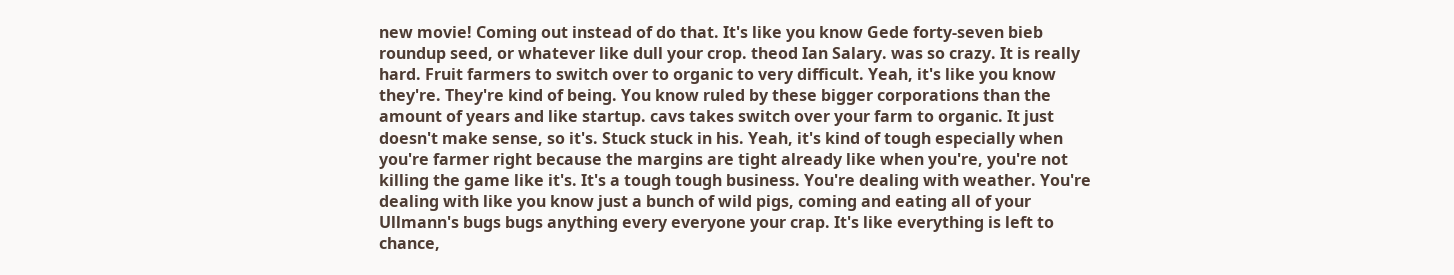new movie! Coming out instead of do that. It's like you know Gede forty-seven bieb roundup seed, or whatever like dull your crop. theod Ian Salary. was so crazy. It is really hard. Fruit farmers to switch over to organic to very difficult. Yeah, it's like you know they're. They're kind of being. You know ruled by these bigger corporations than the amount of years and like startup. cavs takes switch over your farm to organic. It just doesn't make sense, so it's. Stuck stuck in his. Yeah, it's kind of tough especially when you're farmer right because the margins are tight already like when you're, you're not killing the game like it's. It's a tough tough business. You're dealing with weather. You're dealing with like you know just a bunch of wild pigs, coming and eating all of your Ullmann's bugs bugs anything every everyone your crap. It's like everything is left to chance,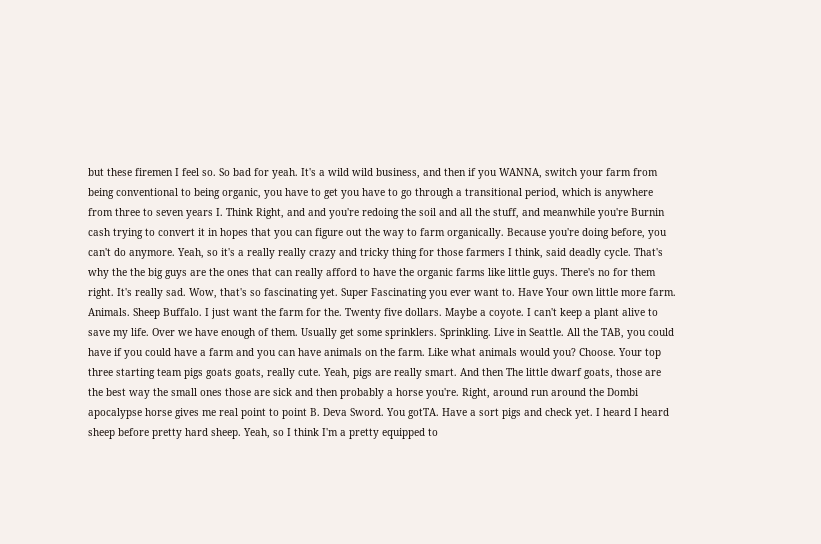but these firemen I feel so. So bad for yeah. It's a wild wild business, and then if you WANNA, switch your farm from being conventional to being organic, you have to get you have to go through a transitional period, which is anywhere from three to seven years I. Think Right, and and you're redoing the soil and all the stuff, and meanwhile you're Burnin cash trying to convert it in hopes that you can figure out the way to farm organically. Because you're doing before, you can't do anymore. Yeah, so it's a really really crazy and tricky thing for those farmers I think, said deadly cycle. That's why the the big guys are the ones that can really afford to have the organic farms like little guys. There's no for them right. It's really sad. Wow, that's so fascinating yet. Super Fascinating you ever want to. Have Your own little more farm. Animals. Sheep Buffalo. I just want the farm for the. Twenty five dollars. Maybe a coyote. I can't keep a plant alive to save my life. Over we have enough of them. Usually get some sprinklers. Sprinkling. Live in Seattle. All the TAB, you could have if you could have a farm and you can have animals on the farm. Like what animals would you? Choose. Your top three starting team pigs goats goats, really cute. Yeah, pigs are really smart. And then The little dwarf goats, those are the best way the small ones those are sick and then probably a horse you're. Right, around run around the Dombi apocalypse horse gives me real point to point B. Deva Sword. You gotTA. Have a sort pigs and check yet. I heard I heard sheep before pretty hard sheep. Yeah, so I think I'm a pretty equipped to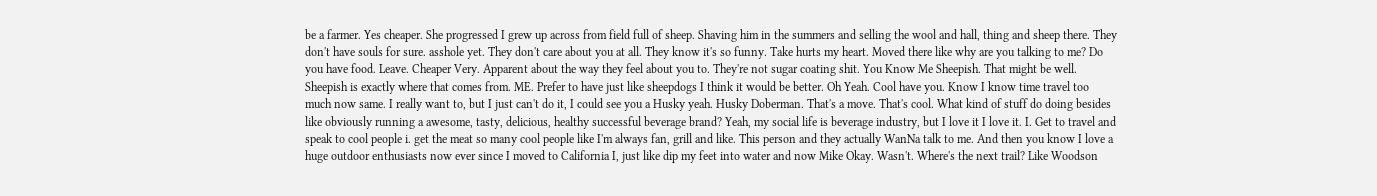be a farmer. Yes cheaper. She progressed I grew up across from field full of sheep. Shaving him in the summers and selling the wool and hall, thing and sheep there. They don't have souls for sure. asshole yet. They don't care about you at all. They know it's so funny. Take hurts my heart. Moved there like why are you talking to me? Do you have food. Leave. Cheaper Very. Apparent about the way they feel about you to. They're not sugar coating shit. You Know Me Sheepish. That might be well. Sheepish is exactly where that comes from. ME. Prefer to have just like sheepdogs I think it would be better. Oh Yeah. Cool have you. Know I know time travel too much now same. I really want to, but I just can't do it, I could see you a Husky yeah. Husky Doberman. That's a move. That's cool. What kind of stuff do doing besides like obviously running a awesome, tasty, delicious, healthy successful beverage brand? Yeah, my social life is beverage industry, but I love it I love it. I. Get to travel and speak to cool people i. get the meat so many cool people like I'm always fan, grill and like. This person and they actually WanNa talk to me. And then you know I love a huge outdoor enthusiasts now ever since I moved to California I, just like dip my feet into water and now Mike Okay. Wasn't. Where's the next trail? Like Woodson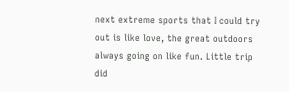next extreme sports that I could try out is like love, the great outdoors always going on like fun. Little trip did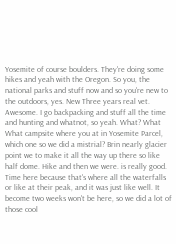Yosemite of course boulders. They're doing some hikes and yeah with the Oregon. So you, the national parks and stuff now and so you're new to the outdoors, yes. New Three years real vet. Awesome. I go backpacking and stuff all the time and hunting and whatnot, so yeah. What? What What campsite where you at in Yosemite Parcel, which one so we did a mistrial? Brin nearly glacier point we to make it all the way up there so like half dome. Hike and then we were. is really good. Time here because that's where all the waterfalls or like at their peak, and it was just like well. It become two weeks won't be here, so we did a lot of those cool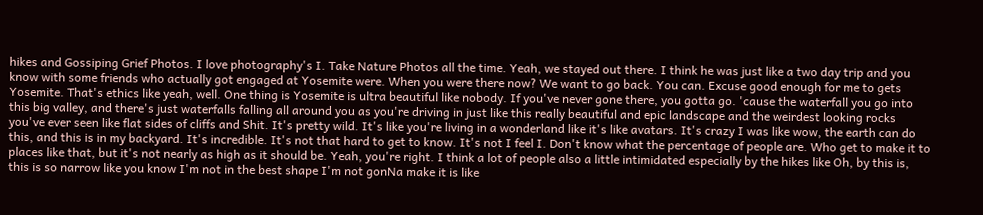hikes and Gossiping Grief Photos. I love photography's I. Take Nature Photos all the time. Yeah, we stayed out there. I think he was just like a two day trip and you know with some friends who actually got engaged at Yosemite were. When you were there now? We want to go back. You can. Excuse good enough for me to gets Yosemite. That's ethics like yeah, well. One thing is Yosemite is ultra beautiful like nobody. If you've never gone there, you gotta go. 'cause the waterfall you go into this big valley, and there's just waterfalls falling all around you as you're driving in just like this really beautiful and epic landscape and the weirdest looking rocks you've ever seen like flat sides of cliffs and Shit. It's pretty wild. It's like you're living in a wonderland like it's like avatars. It's crazy I was like wow, the earth can do this, and this is in my backyard. It's incredible. It's not that hard to get to know. It's not I feel I. Don't know what the percentage of people are. Who get to make it to places like that, but it's not nearly as high as it should be. Yeah, you're right. I think a lot of people also a little intimidated especially by the hikes like Oh, by this is, this is so narrow like you know I'm not in the best shape I'm not gonNa make it is like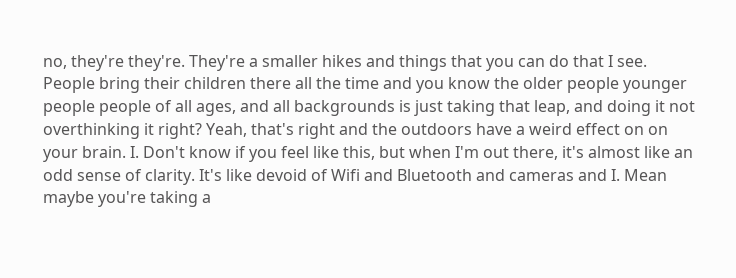no, they're they're. They're a smaller hikes and things that you can do that I see. People bring their children there all the time and you know the older people younger people people of all ages, and all backgrounds is just taking that leap, and doing it not overthinking it right? Yeah, that's right and the outdoors have a weird effect on on your brain. I. Don't know if you feel like this, but when I'm out there, it's almost like an odd sense of clarity. It's like devoid of Wifi and Bluetooth and cameras and I. Mean maybe you're taking a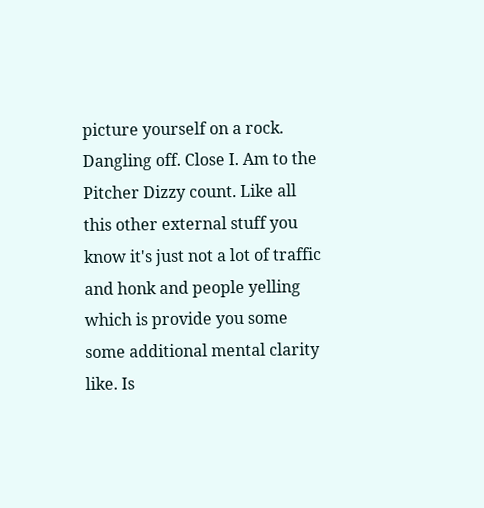picture yourself on a rock. Dangling off. Close I. Am to the Pitcher Dizzy count. Like all this other external stuff you know it's just not a lot of traffic and honk and people yelling which is provide you some some additional mental clarity like. Is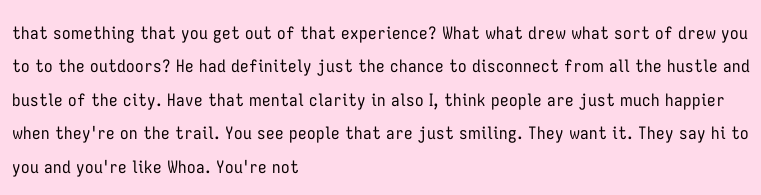that something that you get out of that experience? What what drew what sort of drew you to to the outdoors? He had definitely just the chance to disconnect from all the hustle and bustle of the city. Have that mental clarity in also I, think people are just much happier when they're on the trail. You see people that are just smiling. They want it. They say hi to you and you're like Whoa. You're not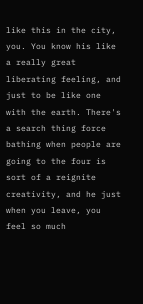like this in the city, you. You know his like a really great liberating feeling, and just to be like one with the earth. There's a search thing force bathing when people are going to the four is sort of a reignite creativity, and he just when you leave, you feel so much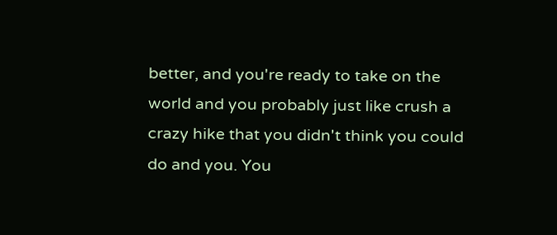better, and you're ready to take on the world and you probably just like crush a crazy hike that you didn't think you could do and you. You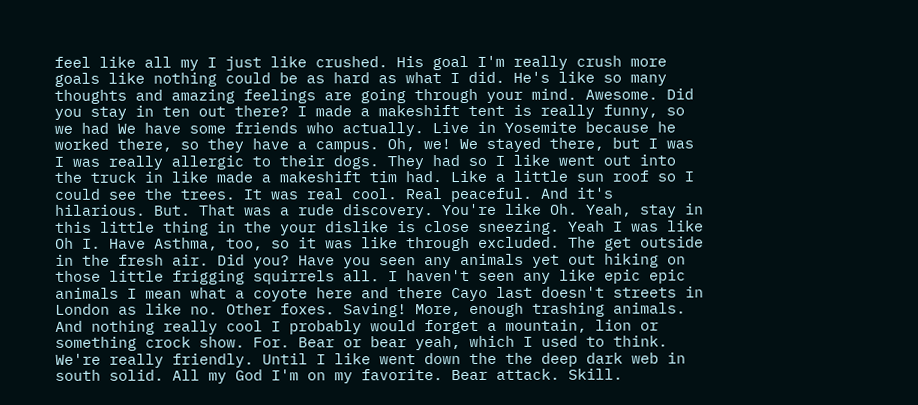feel like all my I just like crushed. His goal I'm really crush more goals like nothing could be as hard as what I did. He's like so many thoughts and amazing feelings are going through your mind. Awesome. Did you stay in ten out there? I made a makeshift tent is really funny, so we had We have some friends who actually. Live in Yosemite because he worked there, so they have a campus. Oh, we! We stayed there, but I was I was really allergic to their dogs. They had so I like went out into the truck in like made a makeshift tim had. Like a little sun roof so I could see the trees. It was real cool. Real peaceful. And it's hilarious. But. That was a rude discovery. You're like Oh. Yeah, stay in this little thing in the your dislike is close sneezing. Yeah I was like Oh I. Have Asthma, too, so it was like through excluded. The get outside in the fresh air. Did you? Have you seen any animals yet out hiking on those little frigging squirrels all. I haven't seen any like epic epic animals I mean what a coyote here and there Cayo last doesn't streets in London as like no. Other foxes. Saving! More, enough trashing animals. And nothing really cool I probably would forget a mountain, lion or something crock show. For. Bear or bear yeah, which I used to think. We're really friendly. Until I like went down the the deep dark web in south solid. All my God I'm on my favorite. Bear attack. Skill.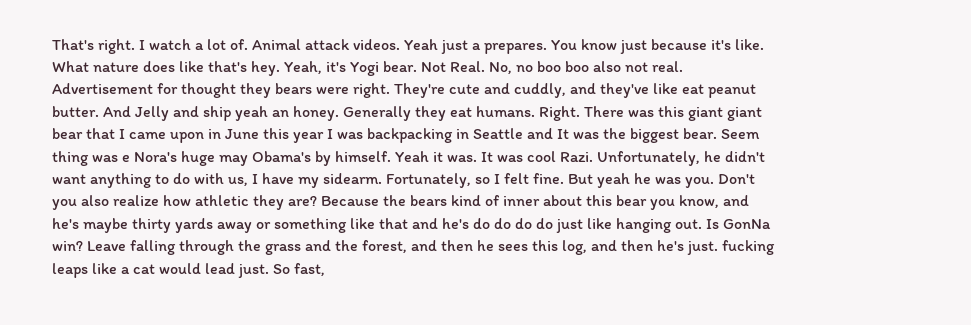That's right. I watch a lot of. Animal attack videos. Yeah just a prepares. You know just because it's like. What nature does like that's hey. Yeah, it's Yogi bear. Not Real. No, no boo boo also not real. Advertisement for thought they bears were right. They're cute and cuddly, and they've like eat peanut butter. And Jelly and ship yeah an honey. Generally they eat humans. Right. There was this giant giant bear that I came upon in June this year I was backpacking in Seattle and It was the biggest bear. Seem thing was e Nora's huge may Obama's by himself. Yeah it was. It was cool Razi. Unfortunately, he didn't want anything to do with us, I have my sidearm. Fortunately, so I felt fine. But yeah he was you. Don't you also realize how athletic they are? Because the bears kind of inner about this bear you know, and he's maybe thirty yards away or something like that and he's do do do do just like hanging out. Is GonNa win? Leave falling through the grass and the forest, and then he sees this log, and then he's just. fucking leaps like a cat would lead just. So fast,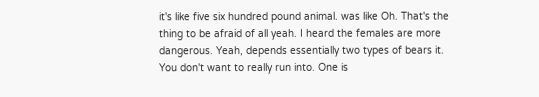it's like five six hundred pound animal. was like Oh. That's the thing to be afraid of all yeah. I heard the females are more dangerous. Yeah, depends essentially two types of bears it. You don't want to really run into. One is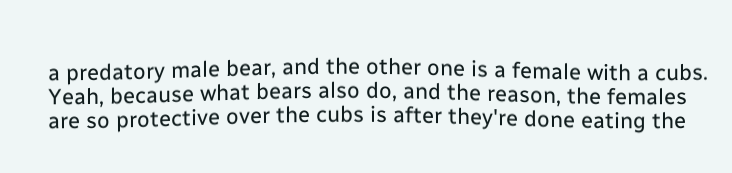a predatory male bear, and the other one is a female with a cubs. Yeah, because what bears also do, and the reason, the females are so protective over the cubs is after they're done eating the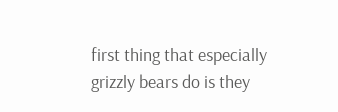first thing that especially grizzly bears do is they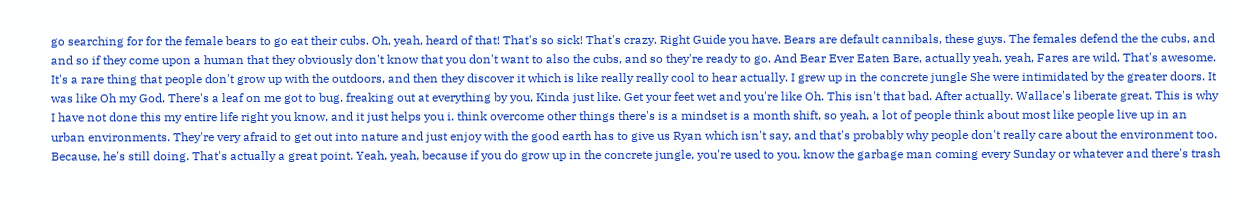go searching for for the female bears to go eat their cubs. Oh, yeah, heard of that! That's so sick! That's crazy. Right Guide you have. Bears are default cannibals, these guys. The females defend the the cubs, and and so if they come upon a human that they obviously don't know that you don't want to also the cubs, and so they're ready to go. And Bear Ever Eaten Bare, actually yeah, yeah, Fares are wild. That's awesome. It's a rare thing that people don't grow up with the outdoors, and then they discover it which is like really really cool to hear actually. I grew up in the concrete jungle She were intimidated by the greater doors. It was like Oh my God. There's a leaf on me got to bug. freaking out at everything by you, Kinda just like. Get your feet wet and you're like Oh. This isn't that bad. After actually. Wallace's liberate great. This is why I have not done this my entire life right you know, and it just helps you i. think overcome other things there's is a mindset is a month shift, so yeah, a lot of people think about most like people live up in an urban environments. They're very afraid to get out into nature and just enjoy with the good earth has to give us Ryan which isn't say, and that's probably why people don't really care about the environment too. Because, he's still doing. That's actually a great point. Yeah, yeah, because if you do grow up in the concrete jungle, you're used to you. know the garbage man coming every Sunday or whatever and there's trash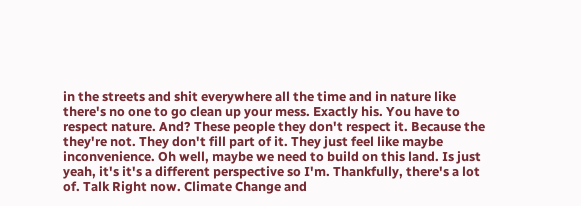in the streets and shit everywhere all the time and in nature like there's no one to go clean up your mess. Exactly his. You have to respect nature. And? These people they don't respect it. Because the they're not. They don't fill part of it. They just feel like maybe inconvenience. Oh well, maybe we need to build on this land. Is just yeah, it's it's a different perspective so I'm. Thankfully, there's a lot of. Talk Right now. Climate Change and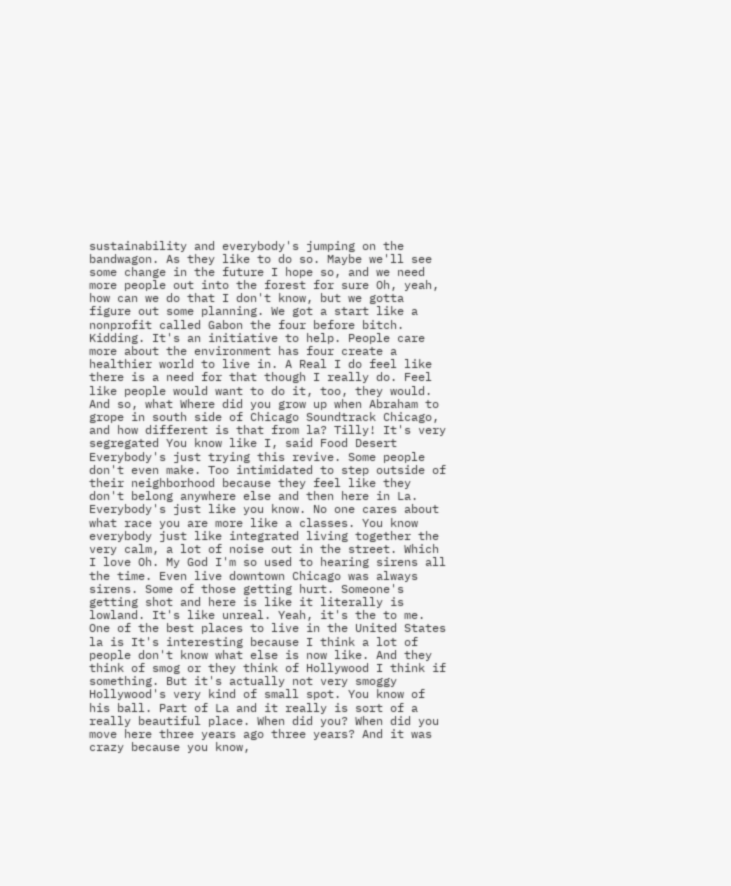sustainability and everybody's jumping on the bandwagon. As they like to do so. Maybe we'll see some change in the future I hope so, and we need more people out into the forest for sure Oh, yeah, how can we do that I don't know, but we gotta figure out some planning. We got a start like a nonprofit called Gabon the four before bitch. Kidding. It's an initiative to help. People care more about the environment has four create a healthier world to live in. A Real I do feel like there is a need for that though I really do. Feel like people would want to do it, too, they would. And so, what Where did you grow up when Abraham to grope in south side of Chicago Soundtrack Chicago, and how different is that from la? Tilly! It's very segregated You know like I, said Food Desert Everybody's just trying this revive. Some people don't even make. Too intimidated to step outside of their neighborhood because they feel like they don't belong anywhere else and then here in La. Everybody's just like you know. No one cares about what race you are more like a classes. You know everybody just like integrated living together the very calm, a lot of noise out in the street. Which I love Oh. My God I'm so used to hearing sirens all the time. Even live downtown Chicago was always sirens. Some of those getting hurt. Someone's getting shot and here is like it literally is lowland. It's like unreal. Yeah, it's the to me. One of the best places to live in the United States la is It's interesting because I think a lot of people don't know what else is now like. And they think of smog or they think of Hollywood I think if something. But it's actually not very smoggy Hollywood's very kind of small spot. You know of his ball. Part of La and it really is sort of a really beautiful place. When did you? When did you move here three years ago three years? And it was crazy because you know,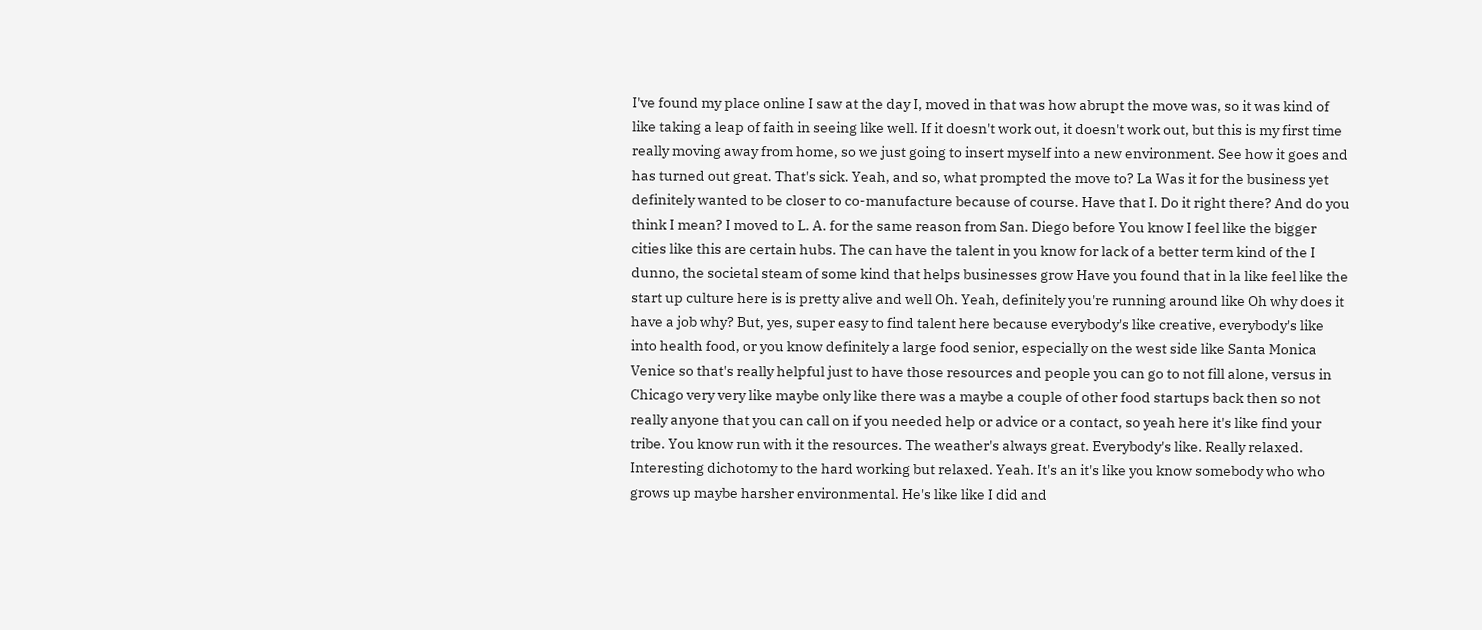I've found my place online I saw at the day I, moved in that was how abrupt the move was, so it was kind of like taking a leap of faith in seeing like well. If it doesn't work out, it doesn't work out, but this is my first time really moving away from home, so we just going to insert myself into a new environment. See how it goes and has turned out great. That's sick. Yeah, and so, what prompted the move to? La Was it for the business yet definitely wanted to be closer to co-manufacture because of course. Have that I. Do it right there? And do you think I mean? I moved to L. A. for the same reason from San. Diego before You know I feel like the bigger cities like this are certain hubs. The can have the talent in you know for lack of a better term kind of the I dunno, the societal steam of some kind that helps businesses grow Have you found that in la like feel like the start up culture here is is pretty alive and well Oh. Yeah, definitely you're running around like Oh why does it have a job why? But, yes, super easy to find talent here because everybody's like creative, everybody's like into health food, or you know definitely a large food senior, especially on the west side like Santa Monica Venice so that's really helpful just to have those resources and people you can go to not fill alone, versus in Chicago very very like maybe only like there was a maybe a couple of other food startups back then so not really anyone that you can call on if you needed help or advice or a contact, so yeah here it's like find your tribe. You know run with it the resources. The weather's always great. Everybody's like. Really relaxed. Interesting dichotomy to the hard working but relaxed. Yeah. It's an it's like you know somebody who who grows up maybe harsher environmental. He's like like I did and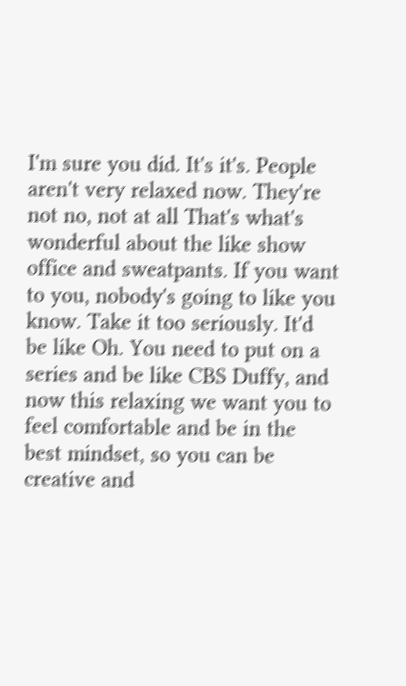I'm sure you did. It's it's. People aren't very relaxed now. They're not no, not at all That's what's wonderful about the like show office and sweatpants. If you want to you, nobody's going to like you know. Take it too seriously. It'd be like Oh. You need to put on a series and be like CBS Duffy, and now this relaxing we want you to feel comfortable and be in the best mindset, so you can be creative and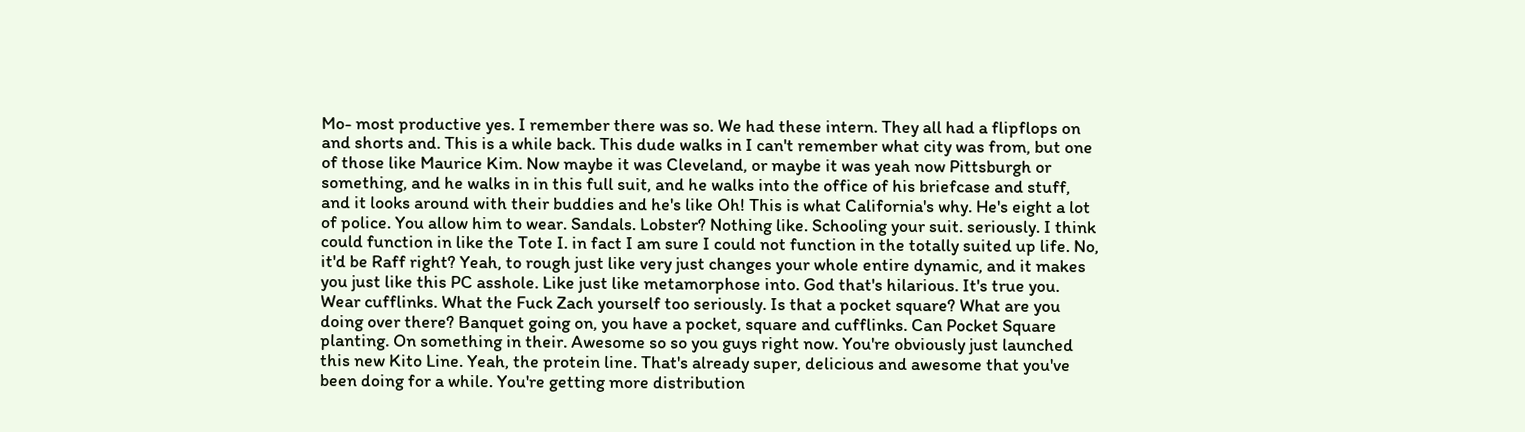Mo- most productive yes. I remember there was so. We had these intern. They all had a flipflops on and shorts and. This is a while back. This dude walks in I can't remember what city was from, but one of those like Maurice Kim. Now maybe it was Cleveland, or maybe it was yeah now Pittsburgh or something, and he walks in in this full suit, and he walks into the office of his briefcase and stuff, and it looks around with their buddies and he's like Oh! This is what California's why. He's eight a lot of police. You allow him to wear. Sandals. Lobster? Nothing like. Schooling your suit. seriously. I think could function in like the Tote I. in fact I am sure I could not function in the totally suited up life. No, it'd be Raff right? Yeah, to rough just like very just changes your whole entire dynamic, and it makes you just like this PC asshole. Like just like metamorphose into. God that's hilarious. It's true you. Wear cufflinks. What the Fuck Zach yourself too seriously. Is that a pocket square? What are you doing over there? Banquet going on, you have a pocket, square and cufflinks. Can Pocket Square planting. On something in their. Awesome so so you guys right now. You're obviously just launched this new Kito Line. Yeah, the protein line. That's already super, delicious and awesome that you've been doing for a while. You're getting more distribution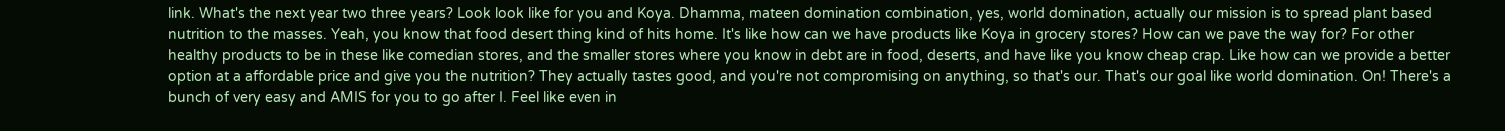link. What's the next year two three years? Look look like for you and Koya. Dhamma, mateen domination combination, yes, world domination, actually our mission is to spread plant based nutrition to the masses. Yeah, you know that food desert thing kind of hits home. It's like how can we have products like Koya in grocery stores? How can we pave the way for? For other healthy products to be in these like comedian stores, and the smaller stores where you know in debt are in food, deserts, and have like you know cheap crap. Like how can we provide a better option at a affordable price and give you the nutrition? They actually tastes good, and you're not compromising on anything, so that's our. That's our goal like world domination. On! There's a bunch of very easy and AMIS for you to go after I. Feel like even in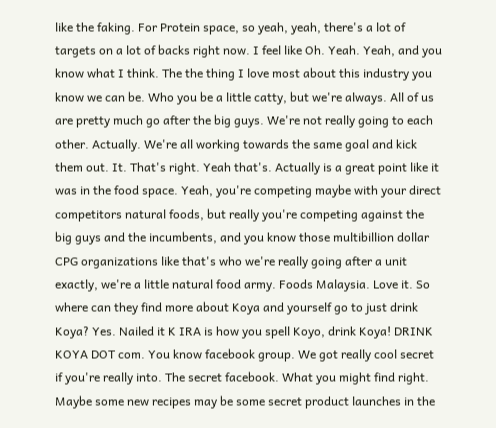like the faking. For Protein space, so yeah, yeah, there's a lot of targets on a lot of backs right now. I feel like Oh. Yeah. Yeah, and you know what I think. The the thing I love most about this industry you know we can be. Who you be a little catty, but we're always. All of us are pretty much go after the big guys. We're not really going to each other. Actually. We're all working towards the same goal and kick them out. It. That's right. Yeah that's. Actually is a great point like it was in the food space. Yeah, you're competing maybe with your direct competitors natural foods, but really you're competing against the big guys and the incumbents, and you know those multibillion dollar CPG organizations like that's who we're really going after a unit exactly, we're a little natural food army. Foods Malaysia. Love it. So where can they find more about Koya and yourself go to just drink Koya? Yes. Nailed it K IRA is how you spell Koyo, drink Koya! DRINK KOYA DOT com. You know facebook group. We got really cool secret if you're really into. The secret facebook. What you might find right. Maybe some new recipes may be some secret product launches in the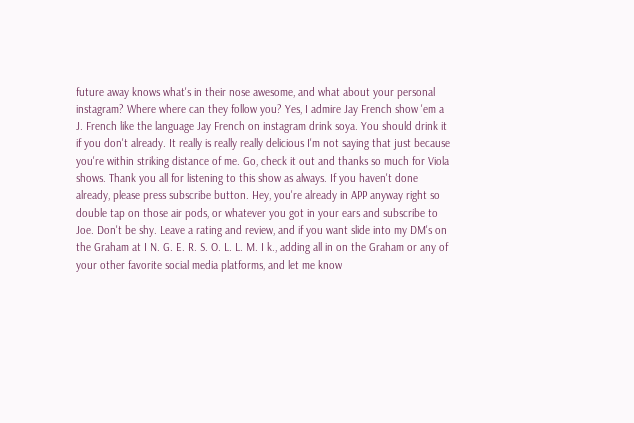future away knows what's in their nose awesome, and what about your personal instagram? Where where can they follow you? Yes, I admire Jay French show 'em a J. French like the language Jay French on instagram drink soya. You should drink it if you don't already. It really is really really delicious I'm not saying that just because you're within striking distance of me. Go, check it out and thanks so much for Viola shows. Thank you all for listening to this show as always. If you haven't done already, please press subscribe button. Hey, you're already in APP anyway right so double tap on those air pods, or whatever you got in your ears and subscribe to Joe. Don't be shy. Leave a rating and review, and if you want slide into my DM's on the Graham at I N. G. E. R. S. O. L. L. M. I k., adding all in on the Graham or any of your other favorite social media platforms, and let me know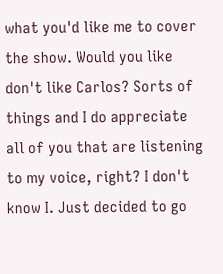what you'd like me to cover the show. Would you like don't like Carlos? Sorts of things and I do appreciate all of you that are listening to my voice, right? I don't know I. Just decided to go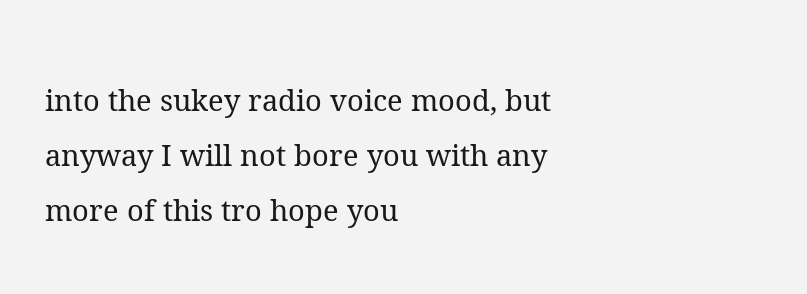into the sukey radio voice mood, but anyway I will not bore you with any more of this tro hope you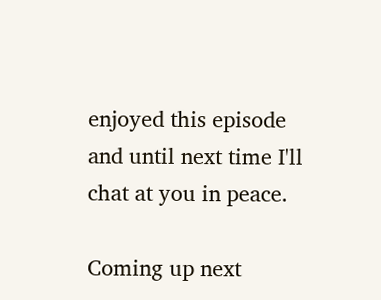enjoyed this episode and until next time I'll chat at you in peace.

Coming up next